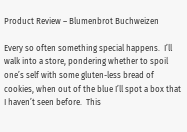Product Review – Blumenbrot Buchweizen

Every so often something special happens.  I’ll walk into a store, pondering whether to spoil one’s self with some gluten-less bread of cookies, when out of the blue I’ll spot a box that I haven’t seen before.  This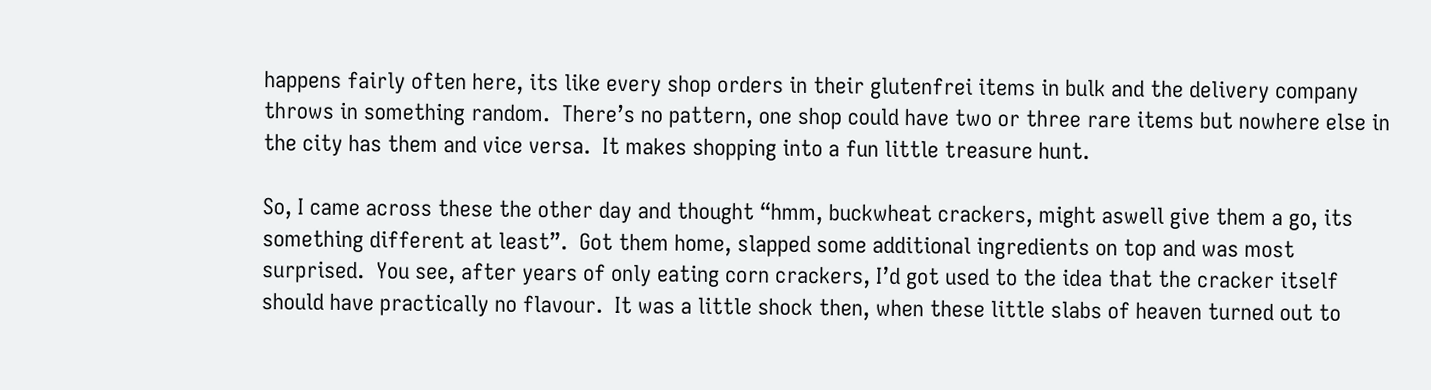happens fairly often here, its like every shop orders in their glutenfrei items in bulk and the delivery company throws in something random.  There’s no pattern, one shop could have two or three rare items but nowhere else in the city has them and vice versa.  It makes shopping into a fun little treasure hunt.

So, I came across these the other day and thought “hmm, buckwheat crackers, might aswell give them a go, its something different at least”.  Got them home, slapped some additional ingredients on top and was most surprised.  You see, after years of only eating corn crackers, I’d got used to the idea that the cracker itself should have practically no flavour.  It was a little shock then, when these little slabs of heaven turned out to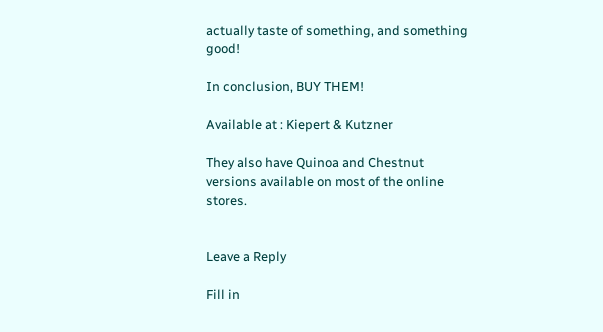actually taste of something, and something good!

In conclusion, BUY THEM!

Available at : Kiepert & Kutzner

They also have Quinoa and Chestnut versions available on most of the online stores.


Leave a Reply

Fill in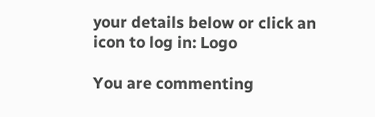your details below or click an icon to log in: Logo

You are commenting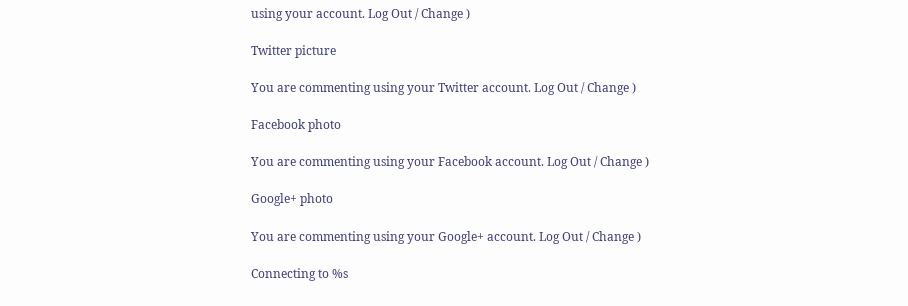using your account. Log Out / Change )

Twitter picture

You are commenting using your Twitter account. Log Out / Change )

Facebook photo

You are commenting using your Facebook account. Log Out / Change )

Google+ photo

You are commenting using your Google+ account. Log Out / Change )

Connecting to %s